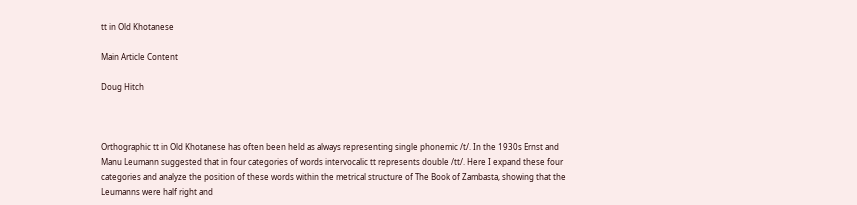tt in Old Khotanese

Main Article Content

Doug Hitch



Orthographic tt in Old Khotanese has often been held as always representing single phonemic /t/. In the 1930s Ernst and Manu Leumann suggested that in four categories of words intervocalic tt represents double /tt/. Here I expand these four categories and analyze the position of these words within the metrical structure of The Book of Zambasta, showing that the Leumanns were half right and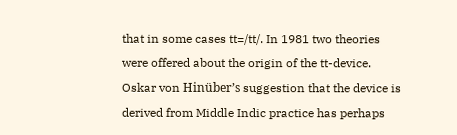that in some cases tt=/tt/. In 1981 two theories were offered about the origin of the tt-device. Oskar von Hinüber’s suggestion that the device is derived from Middle Indic practice has perhaps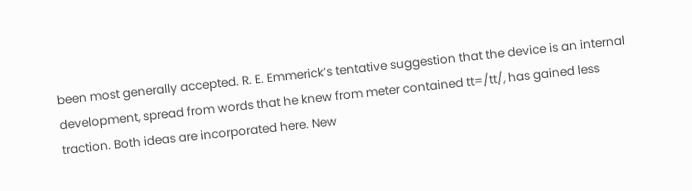been most generally accepted. R. E. Emmerick’s tentative suggestion that the device is an internal development, spread from words that he knew from meter contained tt=/tt/, has gained less traction. Both ideas are incorporated here. New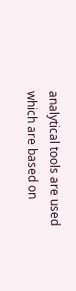analytical tools are used which are based on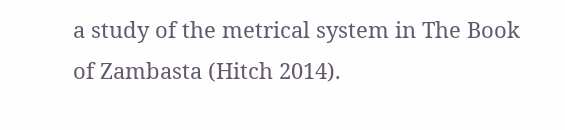a study of the metrical system in The Book of Zambasta (Hitch 2014).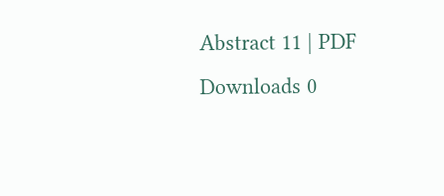Abstract 11 | PDF Downloads 0